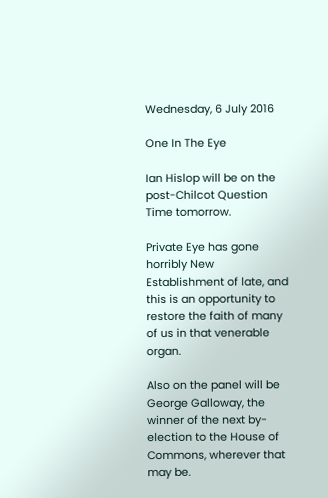Wednesday, 6 July 2016

One In The Eye

Ian Hislop will be on the post-Chilcot Question Time tomorrow.

Private Eye has gone horribly New Establishment of late, and this is an opportunity to restore the faith of many of us in that venerable organ.

Also on the panel will be George Galloway, the winner of the next by-election to the House of Commons, wherever that may be.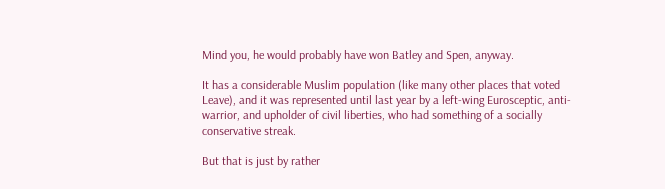Mind you, he would probably have won Batley and Spen, anyway.

It has a considerable Muslim population (like many other places that voted Leave), and it was represented until last year by a left-wing Eurosceptic, anti-warrior, and upholder of civil liberties, who had something of a socially conservative streak.

But that is just by rather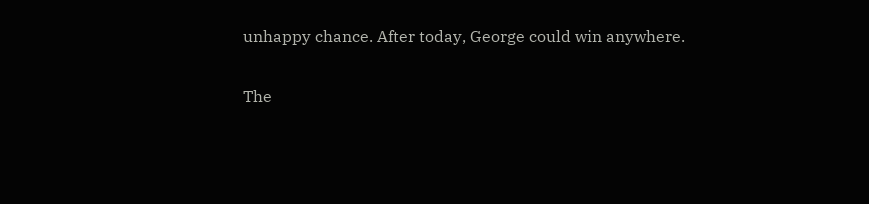unhappy chance. After today, George could win anywhere.

The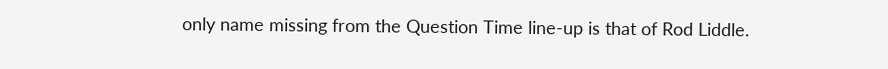only name missing from the Question Time line-up is that of Rod Liddle.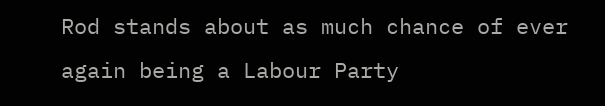Rod stands about as much chance of ever again being a Labour Party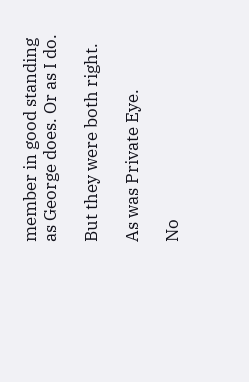member in good standing as George does. Or as I do.

But they were both right.

As was Private Eye.

No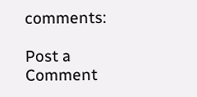comments:

Post a Comment